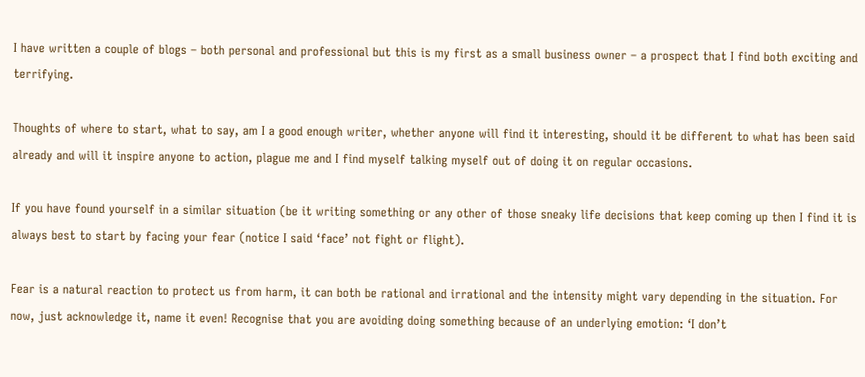I have written a couple of blogs – both personal and professional but this is my first as a small business owner – a prospect that I find both exciting and terrifying.

Thoughts of where to start, what to say, am I a good enough writer, whether anyone will find it interesting, should it be different to what has been said already and will it inspire anyone to action, plague me and I find myself talking myself out of doing it on regular occasions.

If you have found yourself in a similar situation (be it writing something or any other of those sneaky life decisions that keep coming up then I find it is always best to start by facing your fear (notice I said ‘face’ not fight or flight).

Fear is a natural reaction to protect us from harm, it can both be rational and irrational and the intensity might vary depending in the situation. For now, just acknowledge it, name it even! Recognise that you are avoiding doing something because of an underlying emotion: ‘I don’t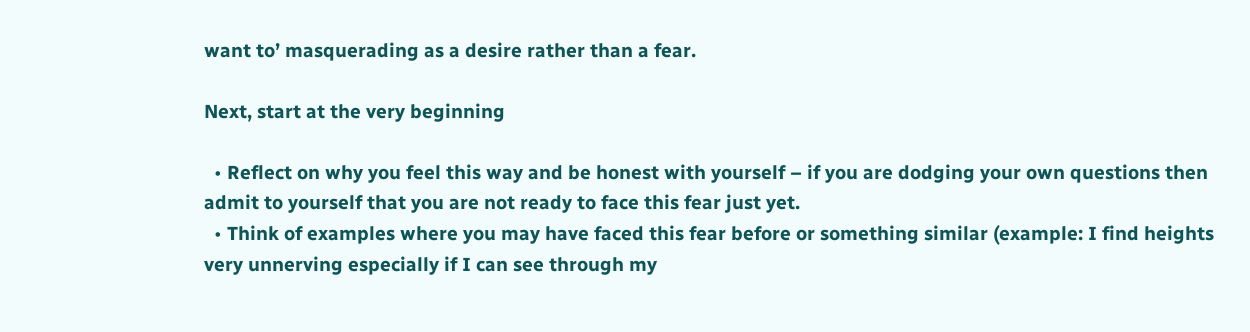want to’ masquerading as a desire rather than a fear.

Next, start at the very beginning

  • Reflect on why you feel this way and be honest with yourself – if you are dodging your own questions then admit to yourself that you are not ready to face this fear just yet.
  • Think of examples where you may have faced this fear before or something similar (example: I find heights very unnerving especially if I can see through my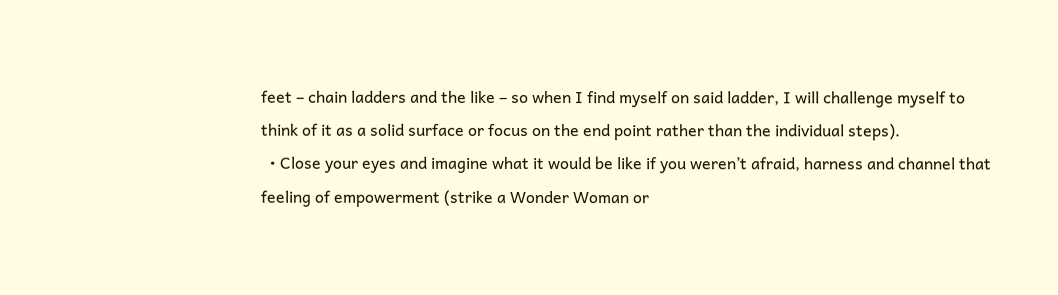feet – chain ladders and the like – so when I find myself on said ladder, I will challenge myself to think of it as a solid surface or focus on the end point rather than the individual steps).
  • Close your eyes and imagine what it would be like if you weren’t afraid, harness and channel that feeling of empowerment (strike a Wonder Woman or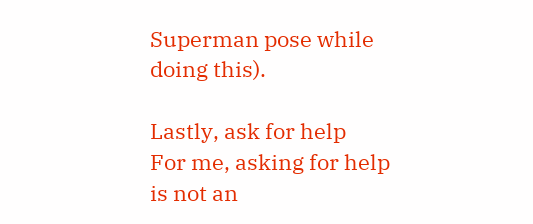Superman pose while doing this).

Lastly, ask for help
For me, asking for help is not an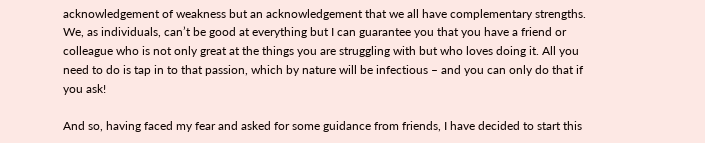acknowledgement of weakness but an acknowledgement that we all have complementary strengths. We, as individuals, can’t be good at everything but I can guarantee you that you have a friend or colleague who is not only great at the things you are struggling with but who loves doing it. All you need to do is tap in to that passion, which by nature will be infectious – and you can only do that if you ask!

And so, having faced my fear and asked for some guidance from friends, I have decided to start this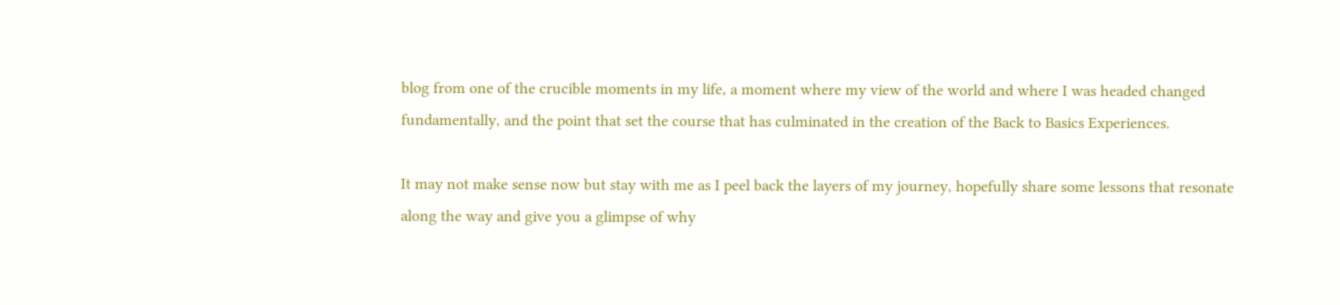blog from one of the crucible moments in my life, a moment where my view of the world and where I was headed changed fundamentally, and the point that set the course that has culminated in the creation of the Back to Basics Experiences.

It may not make sense now but stay with me as I peel back the layers of my journey, hopefully share some lessons that resonate along the way and give you a glimpse of why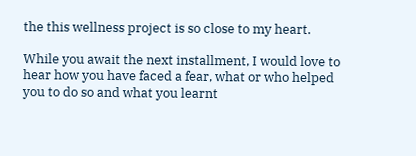the this wellness project is so close to my heart.

While you await the next installment, I would love to hear how you have faced a fear, what or who helped you to do so and what you learnt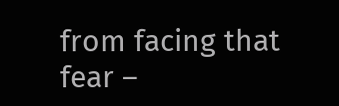from facing that fear –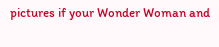pictures if your Wonder Woman and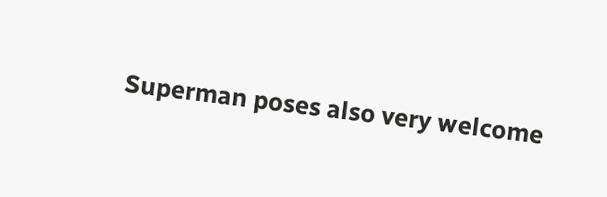Superman poses also very welcome